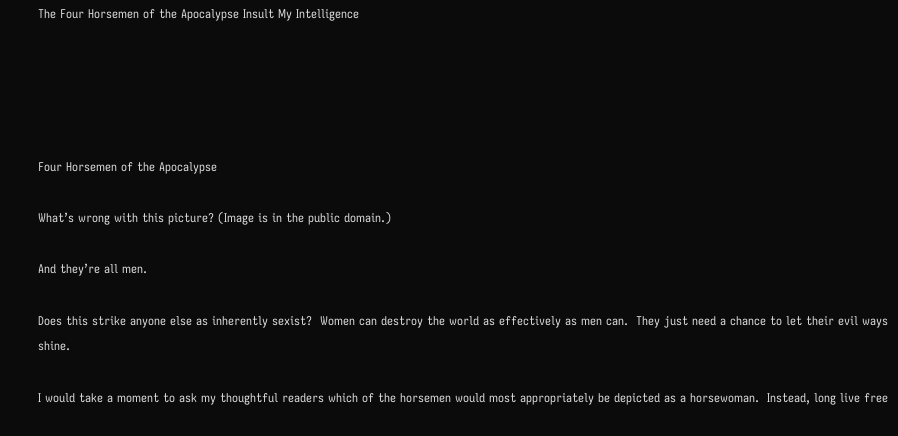The Four Horsemen of the Apocalypse Insult My Intelligence





Four Horsemen of the Apocalypse

What’s wrong with this picture? (Image is in the public domain.)

And they’re all men.

Does this strike anyone else as inherently sexist?  Women can destroy the world as effectively as men can.  They just need a chance to let their evil ways shine.

I would take a moment to ask my thoughtful readers which of the horsemen would most appropriately be depicted as a horsewoman.  Instead, long live free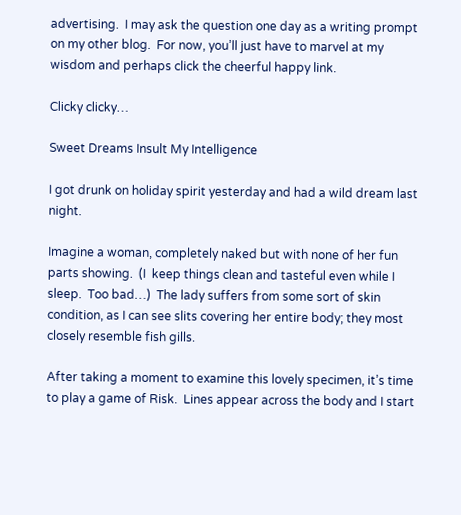advertising.  I may ask the question one day as a writing prompt on my other blog.  For now, you’ll just have to marvel at my wisdom and perhaps click the cheerful happy link.

Clicky clicky…

Sweet Dreams Insult My Intelligence

I got drunk on holiday spirit yesterday and had a wild dream last night.

Imagine a woman, completely naked but with none of her fun parts showing.  (I  keep things clean and tasteful even while I sleep.  Too bad…)  The lady suffers from some sort of skin condition, as I can see slits covering her entire body; they most closely resemble fish gills.

After taking a moment to examine this lovely specimen, it’s time to play a game of Risk.  Lines appear across the body and I start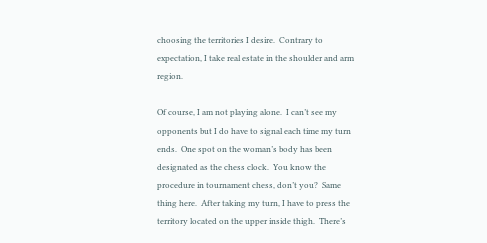choosing the territories I desire.  Contrary to expectation, I take real estate in the shoulder and arm region.

Of course, I am not playing alone.  I can’t see my opponents but I do have to signal each time my turn ends.  One spot on the woman’s body has been designated as the chess clock.  You know the procedure in tournament chess, don’t you?  Same thing here.  After taking my turn, I have to press the territory located on the upper inside thigh.  There’s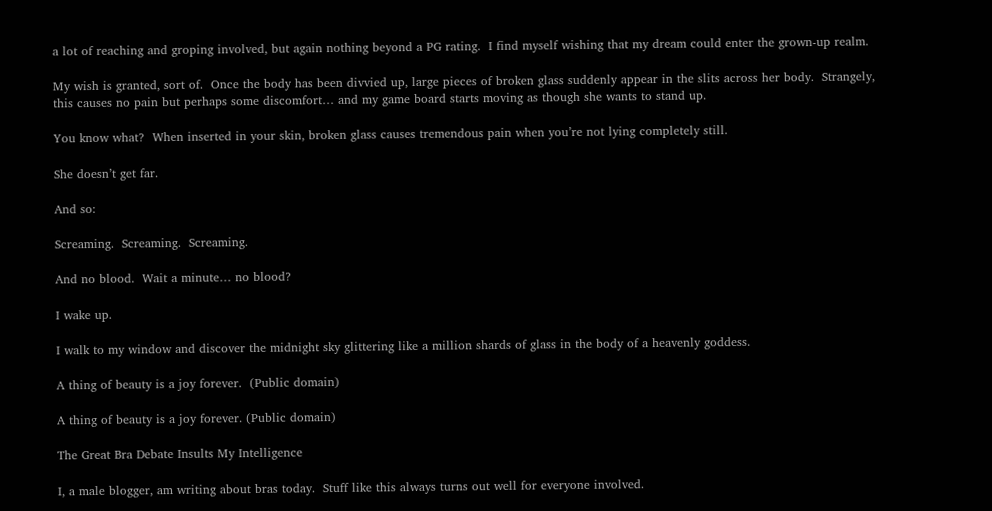a lot of reaching and groping involved, but again nothing beyond a PG rating.  I find myself wishing that my dream could enter the grown-up realm.

My wish is granted, sort of.  Once the body has been divvied up, large pieces of broken glass suddenly appear in the slits across her body.  Strangely, this causes no pain but perhaps some discomfort… and my game board starts moving as though she wants to stand up.

You know what?  When inserted in your skin, broken glass causes tremendous pain when you’re not lying completely still.

She doesn’t get far.

And so:

Screaming.  Screaming.  Screaming.

And no blood.  Wait a minute… no blood?

I wake up.

I walk to my window and discover the midnight sky glittering like a million shards of glass in the body of a heavenly goddess.

A thing of beauty is a joy forever.  (Public domain)

A thing of beauty is a joy forever. (Public domain)

The Great Bra Debate Insults My Intelligence

I, a male blogger, am writing about bras today.  Stuff like this always turns out well for everyone involved.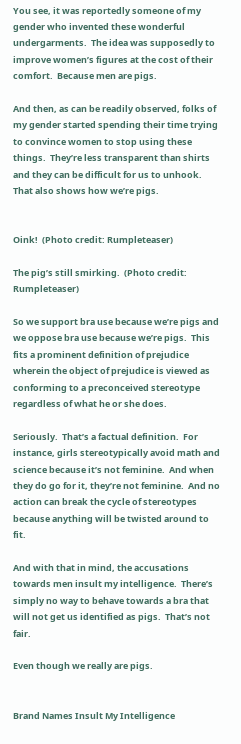You see, it was reportedly someone of my gender who invented these wonderful undergarments.  The idea was supposedly to improve women’s figures at the cost of their comfort.  Because men are pigs.

And then, as can be readily observed, folks of my gender started spending their time trying to convince women to stop using these things.  They’re less transparent than shirts and they can be difficult for us to unhook.  That also shows how we’re pigs.


Oink!  (Photo credit: Rumpleteaser)

The pig’s still smirking.  (Photo credit: Rumpleteaser)

So we support bra use because we’re pigs and we oppose bra use because we’re pigs.  This fits a prominent definition of prejudice wherein the object of prejudice is viewed as conforming to a preconceived stereotype regardless of what he or she does.

Seriously.  That’s a factual definition.  For instance, girls stereotypically avoid math and science because it’s not feminine.  And when they do go for it, they’re not feminine.  And no action can break the cycle of stereotypes because anything will be twisted around to fit.

And with that in mind, the accusations towards men insult my intelligence.  There’s simply no way to behave towards a bra that will not get us identified as pigs.  That’s not fair.

Even though we really are pigs.


Brand Names Insult My Intelligence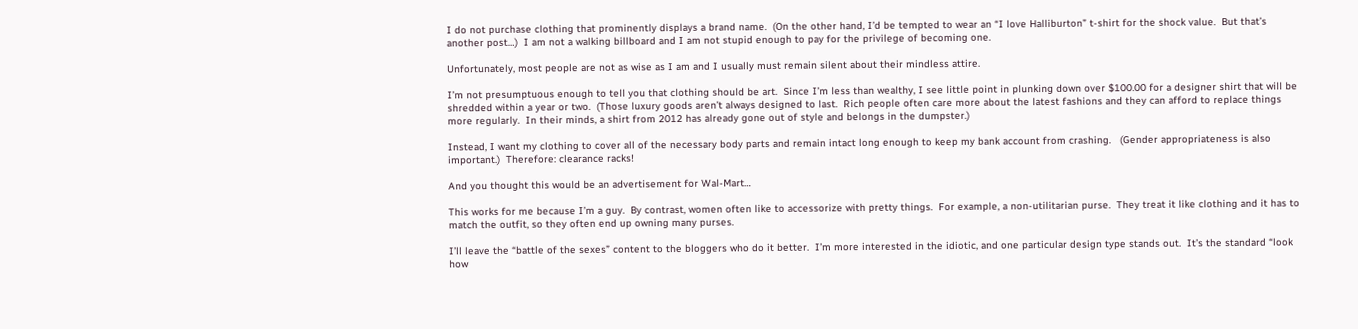I do not purchase clothing that prominently displays a brand name.  (On the other hand, I’d be tempted to wear an “I love Halliburton” t-shirt for the shock value.  But that’s another post…)  I am not a walking billboard and I am not stupid enough to pay for the privilege of becoming one.

Unfortunately, most people are not as wise as I am and I usually must remain silent about their mindless attire.

I’m not presumptuous enough to tell you that clothing should be art.  Since I’m less than wealthy, I see little point in plunking down over $100.00 for a designer shirt that will be shredded within a year or two.  (Those luxury goods aren’t always designed to last.  Rich people often care more about the latest fashions and they can afford to replace things more regularly.  In their minds, a shirt from 2012 has already gone out of style and belongs in the dumpster.)

Instead, I want my clothing to cover all of the necessary body parts and remain intact long enough to keep my bank account from crashing.   (Gender appropriateness is also important.)  Therefore: clearance racks!

And you thought this would be an advertisement for Wal-Mart…

This works for me because I’m a guy.  By contrast, women often like to accessorize with pretty things.  For example, a non-utilitarian purse.  They treat it like clothing and it has to match the outfit, so they often end up owning many purses.

I’ll leave the “battle of the sexes” content to the bloggers who do it better.  I’m more interested in the idiotic, and one particular design type stands out.  It’s the standard “look how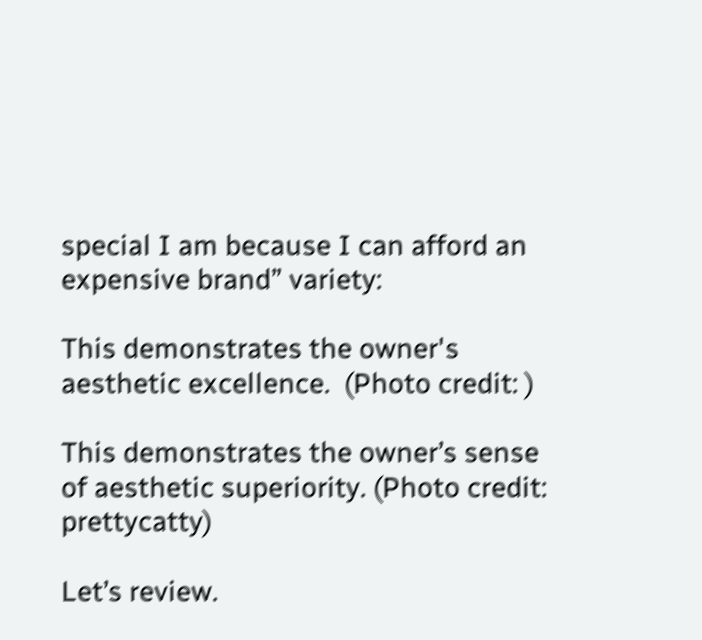special I am because I can afford an expensive brand” variety:

This demonstrates the owner's aesthetic excellence.  (Photo credit: )

This demonstrates the owner’s sense of aesthetic superiority. (Photo credit: prettycatty)

Let’s review.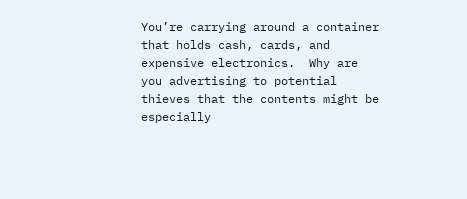You’re carrying around a container that holds cash, cards, and expensive electronics.  Why are you advertising to potential thieves that the contents might be especially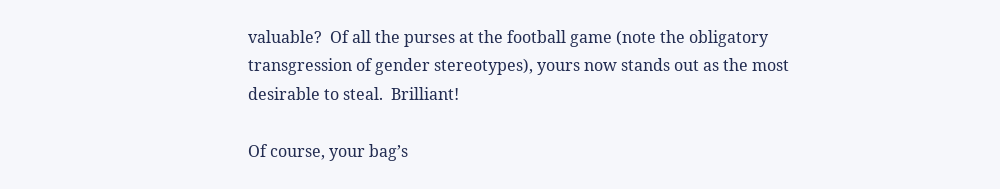valuable?  Of all the purses at the football game (note the obligatory transgression of gender stereotypes), yours now stands out as the most desirable to steal.  Brilliant!

Of course, your bag’s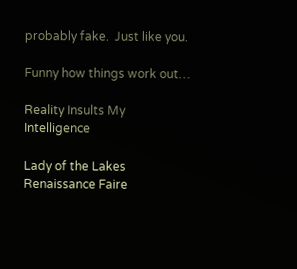probably fake.  Just like you.

Funny how things work out…

Reality Insults My Intelligence

Lady of the Lakes Renaissance Faire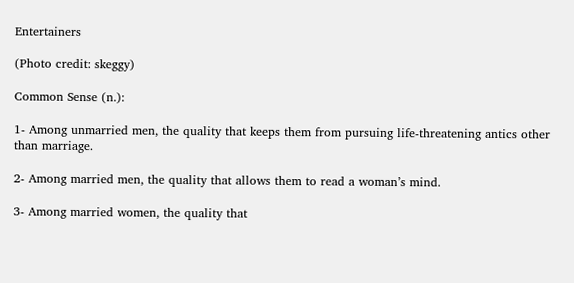Entertainers

(Photo credit: skeggy)

Common Sense (n.):

1- Among unmarried men, the quality that keeps them from pursuing life-threatening antics other than marriage.

2- Among married men, the quality that allows them to read a woman’s mind.

3- Among married women, the quality that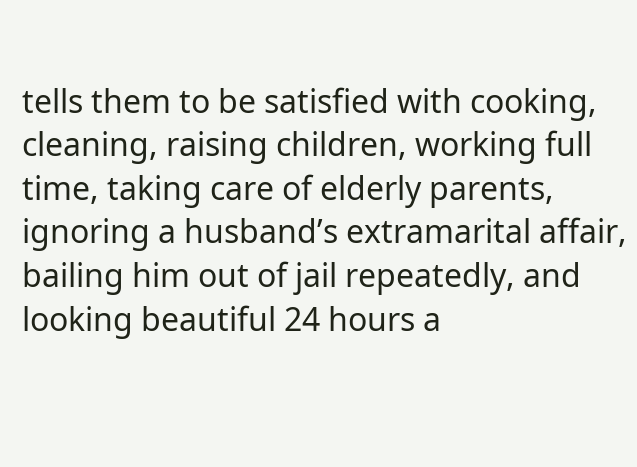tells them to be satisfied with cooking, cleaning, raising children, working full time, taking care of elderly parents, ignoring a husband’s extramarital affair, bailing him out of jail repeatedly, and looking beautiful 24 hours a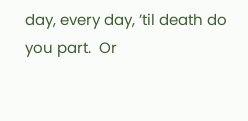day, every day, ’til death do you part.  Or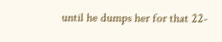until he dumps her for that 22-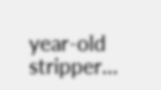year-old stripper…